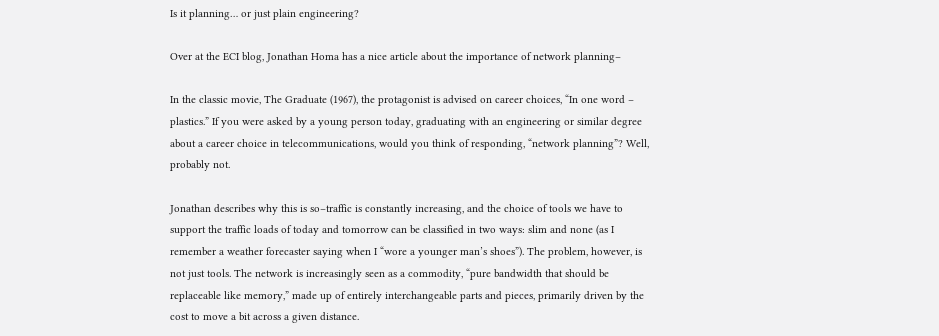Is it planning… or just plain engineering?

Over at the ECI blog, Jonathan Homa has a nice article about the importance of network planning–

In the classic movie, The Graduate (1967), the protagonist is advised on career choices, “In one word – plastics.” If you were asked by a young person today, graduating with an engineering or similar degree about a career choice in telecommunications, would you think of responding, “network planning”? Well, probably not.

Jonathan describes why this is so–traffic is constantly increasing, and the choice of tools we have to support the traffic loads of today and tomorrow can be classified in two ways: slim and none (as I remember a weather forecaster saying when I “wore a younger man’s shoes”). The problem, however, is not just tools. The network is increasingly seen as a commodity, “pure bandwidth that should be replaceable like memory,” made up of entirely interchangeable parts and pieces, primarily driven by the cost to move a bit across a given distance.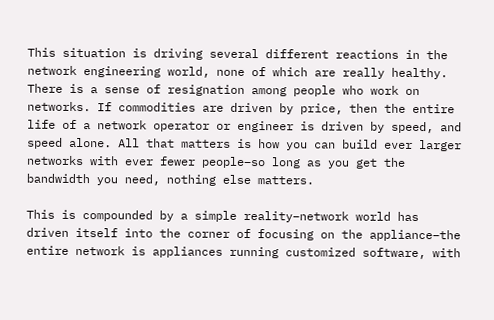This situation is driving several different reactions in the network engineering world, none of which are really healthy. There is a sense of resignation among people who work on networks. If commodities are driven by price, then the entire life of a network operator or engineer is driven by speed, and speed alone. All that matters is how you can build ever larger networks with ever fewer people–so long as you get the bandwidth you need, nothing else matters.

This is compounded by a simple reality–network world has driven itself into the corner of focusing on the appliance–the entire network is appliances running customized software, with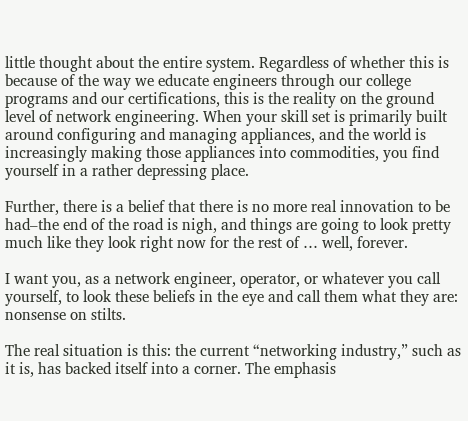little thought about the entire system. Regardless of whether this is because of the way we educate engineers through our college programs and our certifications, this is the reality on the ground level of network engineering. When your skill set is primarily built around configuring and managing appliances, and the world is increasingly making those appliances into commodities, you find yourself in a rather depressing place.

Further, there is a belief that there is no more real innovation to be had–the end of the road is nigh, and things are going to look pretty much like they look right now for the rest of … well, forever.

I want you, as a network engineer, operator, or whatever you call yourself, to look these beliefs in the eye and call them what they are: nonsense on stilts.

The real situation is this: the current “networking industry,” such as it is, has backed itself into a corner. The emphasis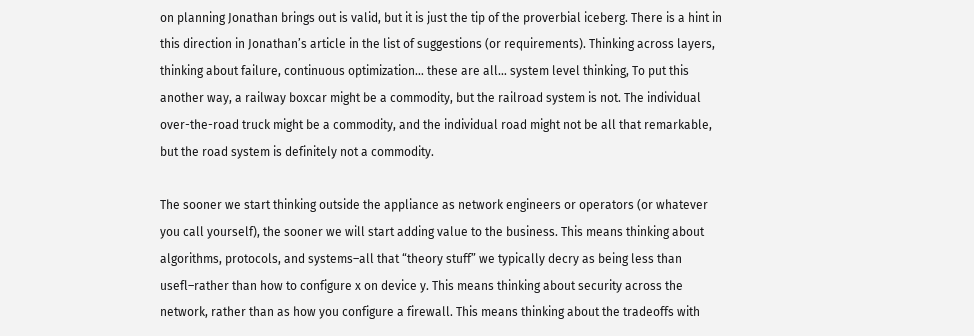on planning Jonathan brings out is valid, but it is just the tip of the proverbial iceberg. There is a hint in this direction in Jonathan’s article in the list of suggestions (or requirements). Thinking across layers, thinking about failure, continuous optimization… these are all… system level thinking, To put this another way, a railway boxcar might be a commodity, but the railroad system is not. The individual over-the-road truck might be a commodity, and the individual road might not be all that remarkable, but the road system is definitely not a commodity.

The sooner we start thinking outside the appliance as network engineers or operators (or whatever you call yourself), the sooner we will start adding value to the business. This means thinking about algorithms, protocols, and systems–all that “theory stuff” we typically decry as being less than usefl–rather than how to configure x on device y. This means thinking about security across the network, rather than as how you configure a firewall. This means thinking about the tradeoffs with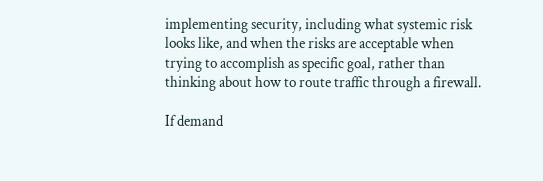implementing security, including what systemic risk looks like, and when the risks are acceptable when trying to accomplish as specific goal, rather than thinking about how to route traffic through a firewall.

If demand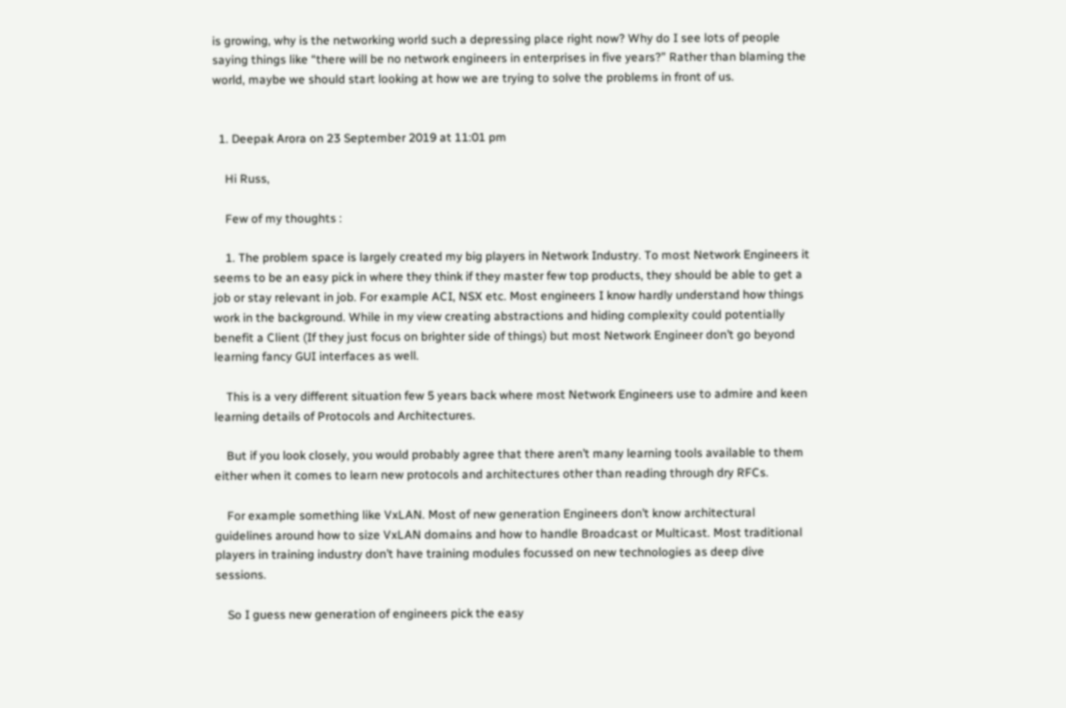is growing, why is the networking world such a depressing place right now? Why do I see lots of people saying things like “there will be no network engineers in enterprises in five years?” Rather than blaming the world, maybe we should start looking at how we are trying to solve the problems in front of us.


  1. Deepak Arora on 23 September 2019 at 11:01 pm

    Hi Russ,

    Few of my thoughts :

    1. The problem space is largely created my big players in Network Industry. To most Network Engineers it seems to be an easy pick in where they think if they master few top products, they should be able to get a job or stay relevant in job. For example ACI, NSX etc. Most engineers I know hardly understand how things work in the background. While in my view creating abstractions and hiding complexity could potentially benefit a Client (If they just focus on brighter side of things) but most Network Engineer don’t go beyond learning fancy GUI interfaces as well.

    This is a very different situation few 5 years back where most Network Engineers use to admire and keen learning details of Protocols and Architectures.

    But if you look closely, you would probably agree that there aren’t many learning tools available to them either when it comes to learn new protocols and architectures other than reading through dry RFCs.

    For example something like VxLAN. Most of new generation Engineers don’t know architectural guidelines around how to size VxLAN domains and how to handle Broadcast or Multicast. Most traditional players in training industry don’t have training modules focussed on new technologies as deep dive sessions.

    So I guess new generation of engineers pick the easy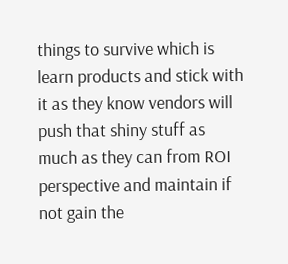things to survive which is learn products and stick with it as they know vendors will push that shiny stuff as much as they can from ROI perspective and maintain if not gain the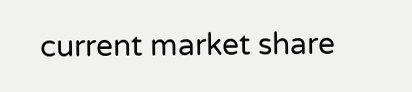current market share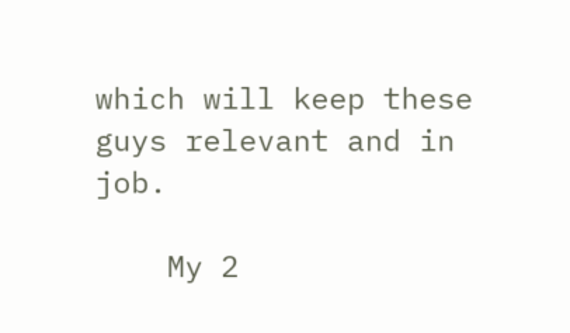which will keep these guys relevant and in job.

    My 2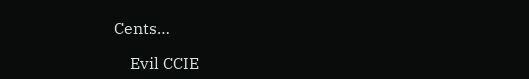Cents…

    Evil CCIE